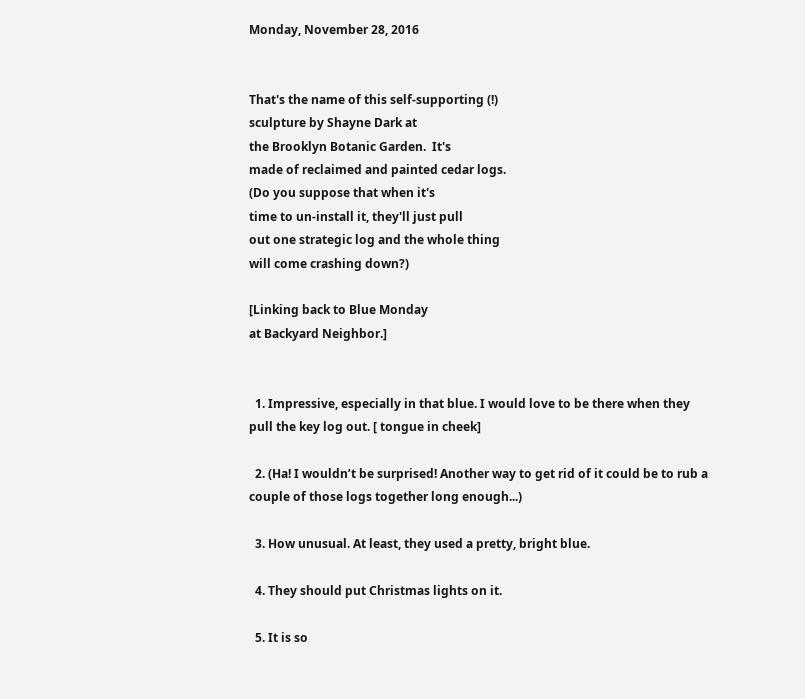Monday, November 28, 2016


That's the name of this self-supporting (!)
sculpture by Shayne Dark at
the Brooklyn Botanic Garden.  It's
made of reclaimed and painted cedar logs.
(Do you suppose that when it's
time to un-install it, they'll just pull
out one strategic log and the whole thing
will come crashing down?)

[Linking back to Blue Monday
at Backyard Neighbor.]


  1. Impressive, especially in that blue. I would love to be there when they pull the key log out. [ tongue in cheek]

  2. (Ha! I wouldn’t be surprised! Another way to get rid of it could be to rub a couple of those logs together long enough...)

  3. How unusual. At least, they used a pretty, bright blue.

  4. They should put Christmas lights on it.

  5. It is so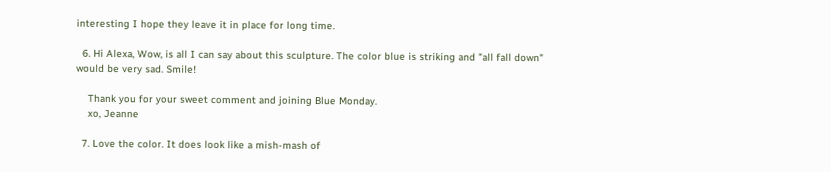interesting I hope they leave it in place for long time.

  6. Hi Alexa, Wow, is all I can say about this sculpture. The color blue is striking and "all fall down" would be very sad. Smile!

    Thank you for your sweet comment and joining Blue Monday.
    xo, Jeanne

  7. Love the color. It does look like a mish-mash of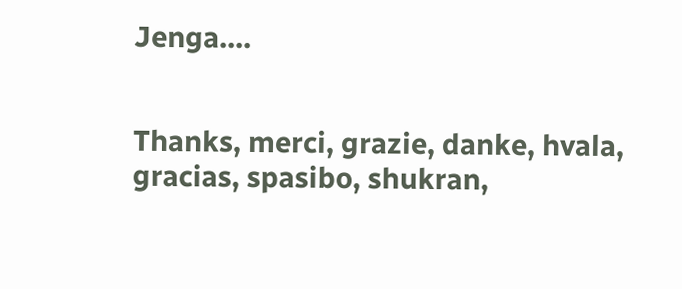Jenga....


Thanks, merci, grazie, danke, hvala, gracias, spasibo, shukran,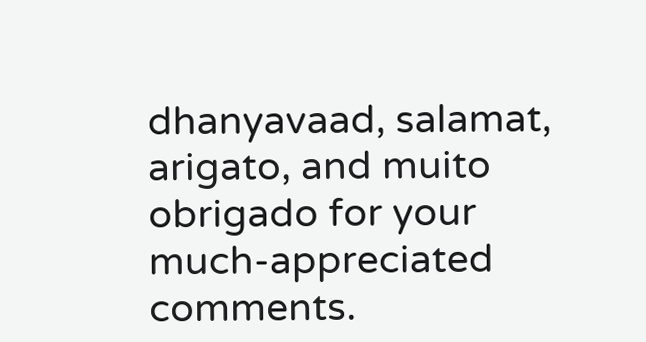dhanyavaad, salamat, arigato, and muito obrigado for your much-appreciated comments.